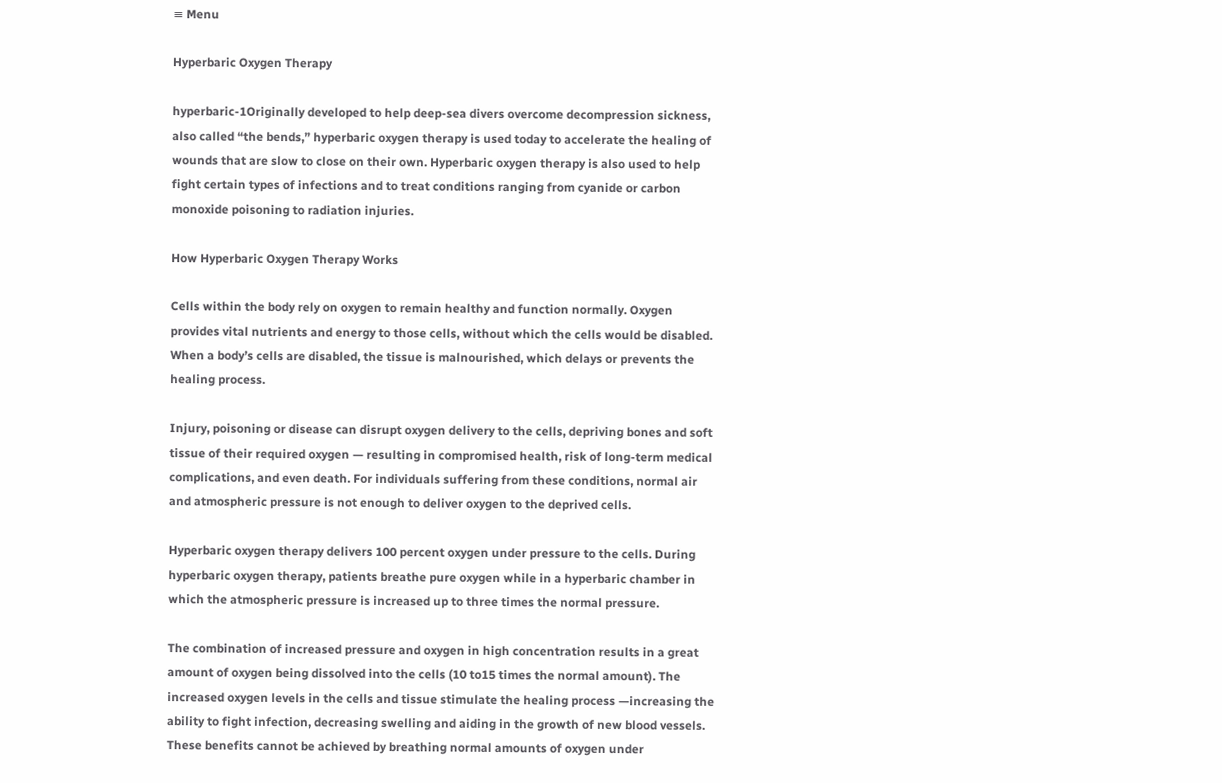≡ Menu

Hyperbaric Oxygen Therapy

hyperbaric-1Originally developed to help deep-sea divers overcome decompression sickness, also called “the bends,” hyperbaric oxygen therapy is used today to accelerate the healing of wounds that are slow to close on their own. Hyperbaric oxygen therapy is also used to help fight certain types of infections and to treat conditions ranging from cyanide or carbon monoxide poisoning to radiation injuries.

How Hyperbaric Oxygen Therapy Works

Cells within the body rely on oxygen to remain healthy and function normally. Oxygen provides vital nutrients and energy to those cells, without which the cells would be disabled. When a body’s cells are disabled, the tissue is malnourished, which delays or prevents the healing process.

Injury, poisoning or disease can disrupt oxygen delivery to the cells, depriving bones and soft tissue of their required oxygen — resulting in compromised health, risk of long-term medical complications, and even death. For individuals suffering from these conditions, normal air and atmospheric pressure is not enough to deliver oxygen to the deprived cells.

Hyperbaric oxygen therapy delivers 100 percent oxygen under pressure to the cells. During hyperbaric oxygen therapy, patients breathe pure oxygen while in a hyperbaric chamber in which the atmospheric pressure is increased up to three times the normal pressure.

The combination of increased pressure and oxygen in high concentration results in a great amount of oxygen being dissolved into the cells (10 to15 times the normal amount). The increased oxygen levels in the cells and tissue stimulate the healing process —increasing the ability to fight infection, decreasing swelling and aiding in the growth of new blood vessels. These benefits cannot be achieved by breathing normal amounts of oxygen under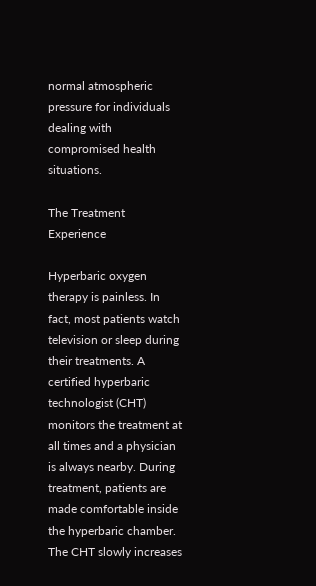normal atmospheric pressure for individuals dealing with compromised health situations.

The Treatment Experience

Hyperbaric oxygen therapy is painless. In fact, most patients watch television or sleep during their treatments. A certified hyperbaric technologist (CHT) monitors the treatment at all times and a physician is always nearby. During treatment, patients are made comfortable inside the hyperbaric chamber. The CHT slowly increases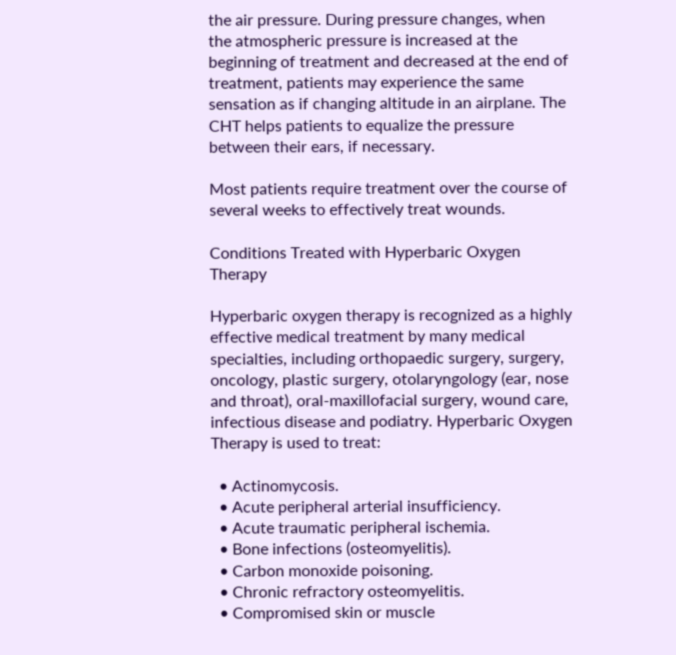the air pressure. During pressure changes, when the atmospheric pressure is increased at the beginning of treatment and decreased at the end of treatment, patients may experience the same sensation as if changing altitude in an airplane. The CHT helps patients to equalize the pressure between their ears, if necessary.

Most patients require treatment over the course of several weeks to effectively treat wounds.

Conditions Treated with Hyperbaric Oxygen Therapy

Hyperbaric oxygen therapy is recognized as a highly effective medical treatment by many medical specialties, including orthopaedic surgery, surgery, oncology, plastic surgery, otolaryngology (ear, nose and throat), oral-maxillofacial surgery, wound care, infectious disease and podiatry. Hyperbaric Oxygen Therapy is used to treat:

  • Actinomycosis.
  • Acute peripheral arterial insufficiency.
  • Acute traumatic peripheral ischemia.
  • Bone infections (osteomyelitis).
  • Carbon monoxide poisoning.
  • Chronic refractory osteomyelitis.
  • Compromised skin or muscle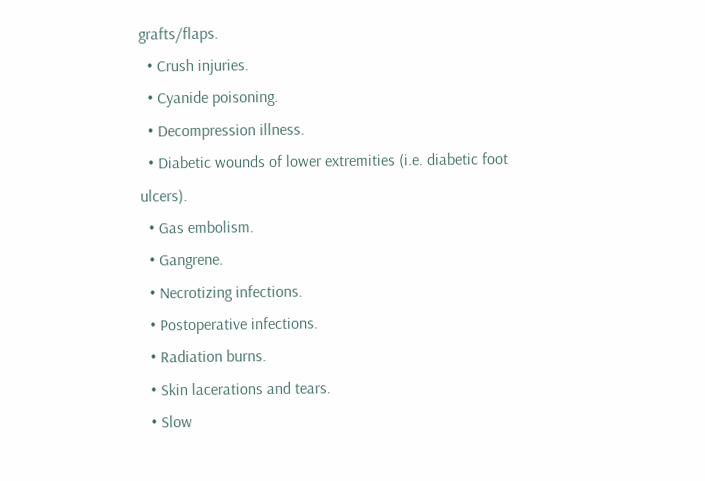grafts/flaps.
  • Crush injuries.
  • Cyanide poisoning.
  • Decompression illness.
  • Diabetic wounds of lower extremities (i.e. diabetic foot ulcers).
  • Gas embolism.
  • Gangrene.
  • Necrotizing infections.
  • Postoperative infections.
  • Radiation burns.
  • Skin lacerations and tears.
  • Slow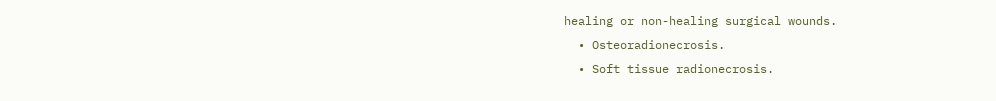healing or non-healing surgical wounds.
  • Osteoradionecrosis.
  • Soft tissue radionecrosis.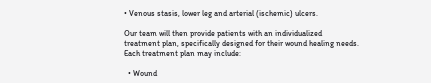• Venous stasis, lower leg and arterial (ischemic) ulcers.

Our team will then provide patients with an individualized treatment plan, specifically designed for their wound healing needs. Each treatment plan may include:

  • Wound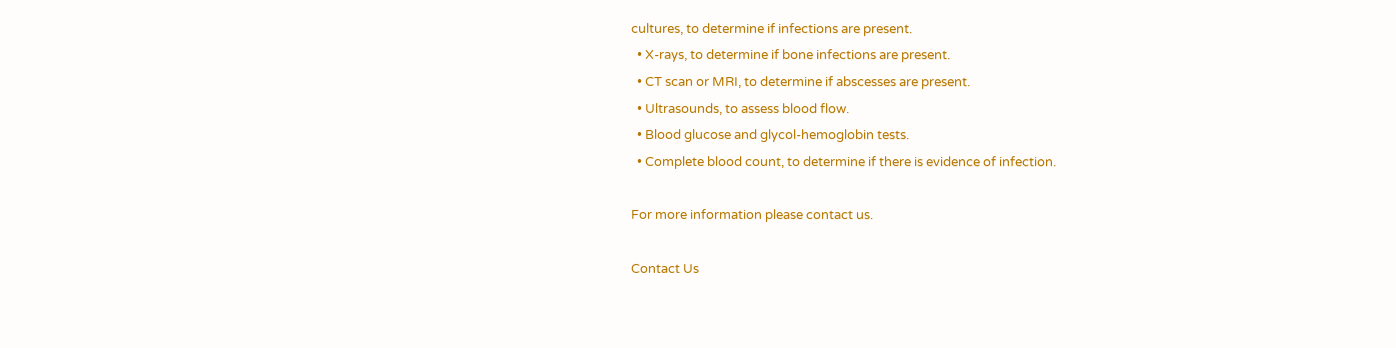cultures, to determine if infections are present.
  • X-rays, to determine if bone infections are present.
  • CT scan or MRI, to determine if abscesses are present.
  • Ultrasounds, to assess blood flow.
  • Blood glucose and glycol-hemoglobin tests.
  • Complete blood count, to determine if there is evidence of infection.

For more information please contact us.

Contact Us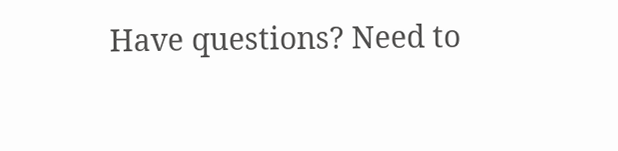Have questions? Need to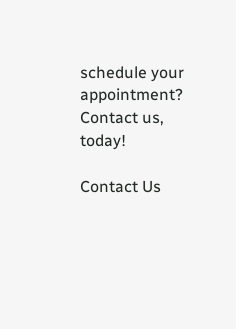schedule your
appointment? Contact us, today!

Contact Us